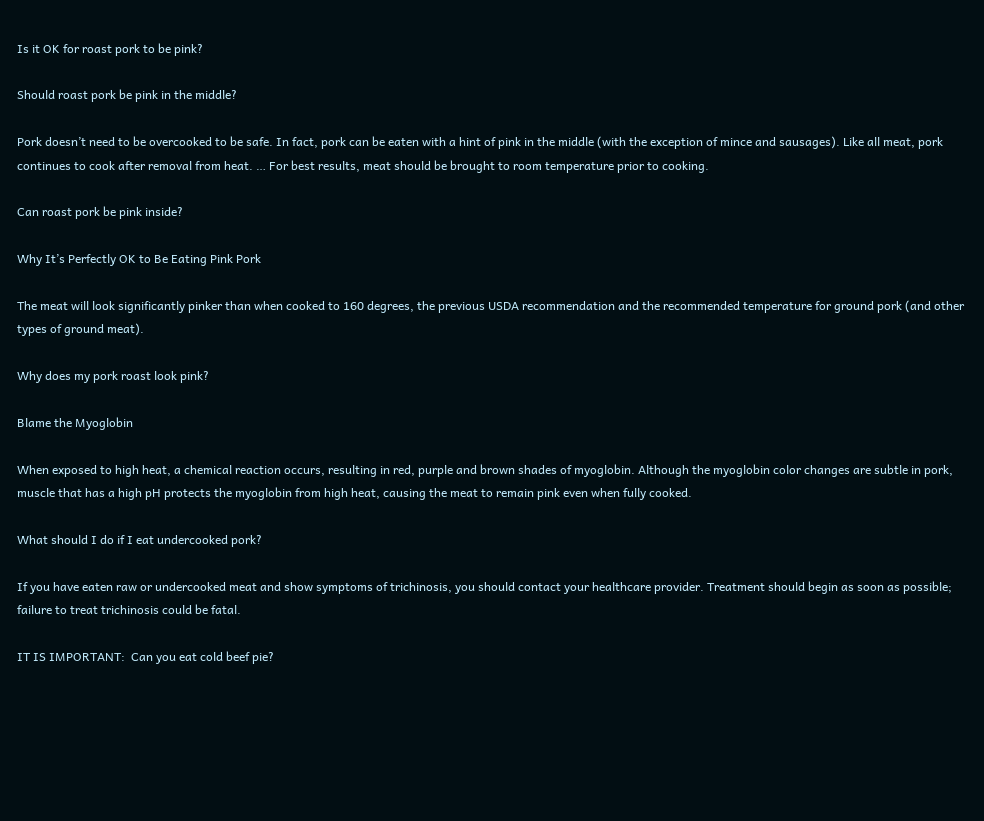Is it OK for roast pork to be pink?

Should roast pork be pink in the middle?

Pork doesn’t need to be overcooked to be safe. In fact, pork can be eaten with a hint of pink in the middle (with the exception of mince and sausages). Like all meat, pork continues to cook after removal from heat. … For best results, meat should be brought to room temperature prior to cooking.

Can roast pork be pink inside?

Why It’s Perfectly OK to Be Eating Pink Pork

The meat will look significantly pinker than when cooked to 160 degrees, the previous USDA recommendation and the recommended temperature for ground pork (and other types of ground meat).

Why does my pork roast look pink?

Blame the Myoglobin

When exposed to high heat, a chemical reaction occurs, resulting in red, purple and brown shades of myoglobin. Although the myoglobin color changes are subtle in pork, muscle that has a high pH protects the myoglobin from high heat, causing the meat to remain pink even when fully cooked.

What should I do if I eat undercooked pork?

If you have eaten raw or undercooked meat and show symptoms of trichinosis, you should contact your healthcare provider. Treatment should begin as soon as possible; failure to treat trichinosis could be fatal.

IT IS IMPORTANT:  Can you eat cold beef pie?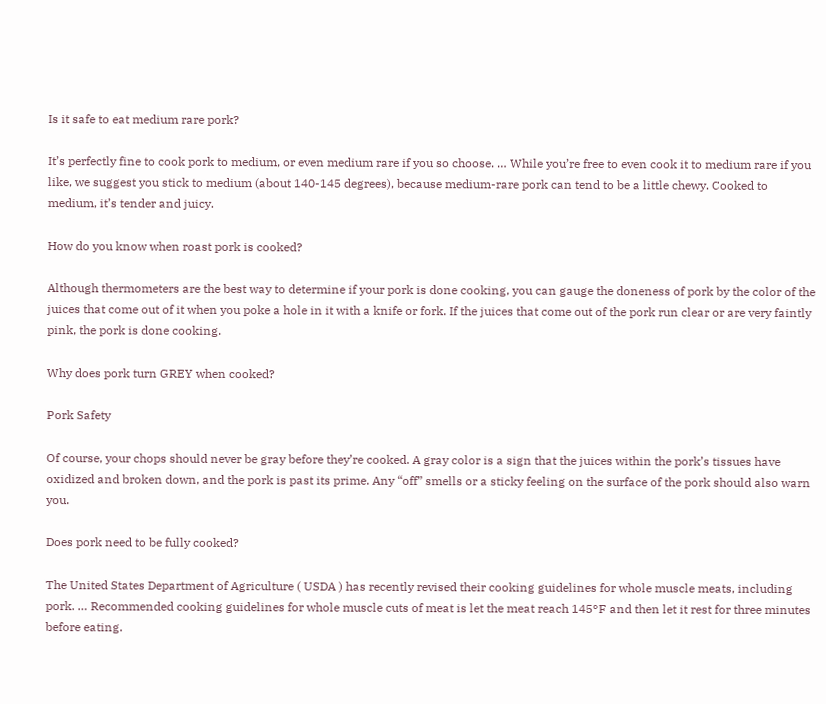Is it safe to eat medium rare pork?

It’s perfectly fine to cook pork to medium, or even medium rare if you so choose. … While you’re free to even cook it to medium rare if you like, we suggest you stick to medium (about 140-145 degrees), because medium-rare pork can tend to be a little chewy. Cooked to medium, it’s tender and juicy.

How do you know when roast pork is cooked?

Although thermometers are the best way to determine if your pork is done cooking, you can gauge the doneness of pork by the color of the juices that come out of it when you poke a hole in it with a knife or fork. If the juices that come out of the pork run clear or are very faintly pink, the pork is done cooking.

Why does pork turn GREY when cooked?

Pork Safety

Of course, your chops should never be gray before they’re cooked. A gray color is a sign that the juices within the pork’s tissues have oxidized and broken down, and the pork is past its prime. Any “off” smells or a sticky feeling on the surface of the pork should also warn you.

Does pork need to be fully cooked?

The United States Department of Agriculture ( USDA ) has recently revised their cooking guidelines for whole muscle meats, including pork. … Recommended cooking guidelines for whole muscle cuts of meat is let the meat reach 145°F and then let it rest for three minutes before eating.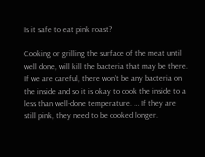Is it safe to eat pink roast?

Cooking or grilling the surface of the meat until well done, will kill the bacteria that may be there. If we are careful, there won’t be any bacteria on the inside and so it is okay to cook the inside to a less than well-done temperature. … If they are still pink, they need to be cooked longer.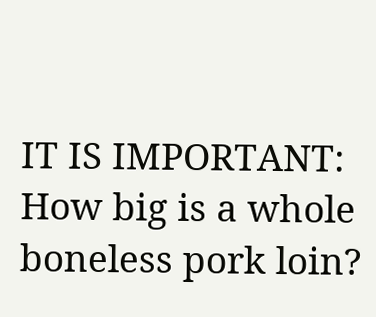IT IS IMPORTANT:  How big is a whole boneless pork loin?